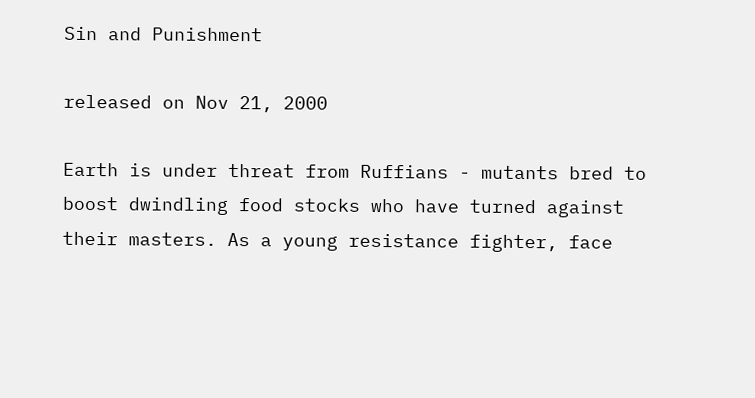Sin and Punishment

released on Nov 21, 2000

Earth is under threat from Ruffians - mutants bred to boost dwindling food stocks who have turned against their masters. As a young resistance fighter, face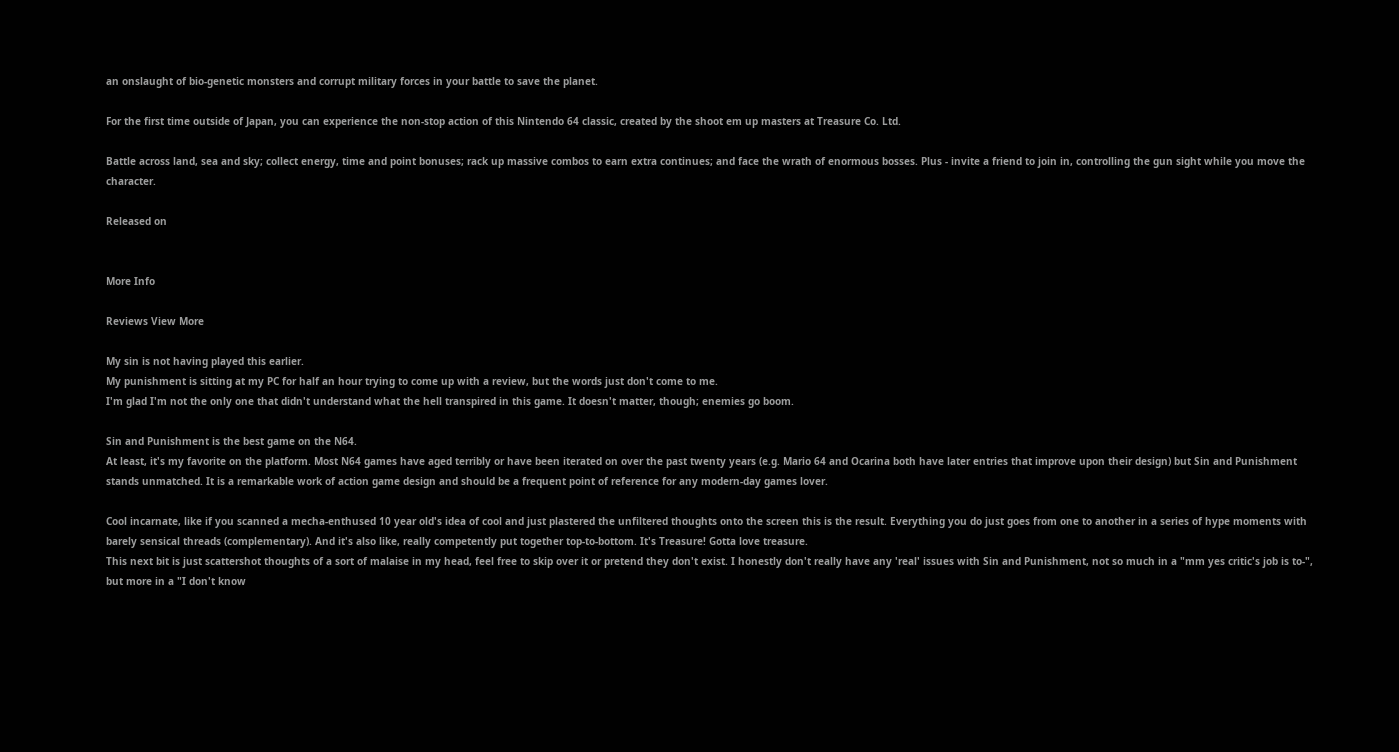an onslaught of bio-genetic monsters and corrupt military forces in your battle to save the planet.

For the first time outside of Japan, you can experience the non-stop action of this Nintendo 64 classic, created by the shoot em up masters at Treasure Co. Ltd.

Battle across land, sea and sky; collect energy, time and point bonuses; rack up massive combos to earn extra continues; and face the wrath of enormous bosses. Plus - invite a friend to join in, controlling the gun sight while you move the character.

Released on


More Info

Reviews View More

My sin is not having played this earlier.
My punishment is sitting at my PC for half an hour trying to come up with a review, but the words just don't come to me.
I'm glad I'm not the only one that didn't understand what the hell transpired in this game. It doesn't matter, though; enemies go boom.

Sin and Punishment is the best game on the N64.
At least, it's my favorite on the platform. Most N64 games have aged terribly or have been iterated on over the past twenty years (e.g. Mario 64 and Ocarina both have later entries that improve upon their design) but Sin and Punishment stands unmatched. It is a remarkable work of action game design and should be a frequent point of reference for any modern-day games lover.

Cool incarnate, like if you scanned a mecha-enthused 10 year old's idea of cool and just plastered the unfiltered thoughts onto the screen this is the result. Everything you do just goes from one to another in a series of hype moments with barely sensical threads (complementary). And it's also like, really competently put together top-to-bottom. It's Treasure! Gotta love treasure.
This next bit is just scattershot thoughts of a sort of malaise in my head, feel free to skip over it or pretend they don't exist. I honestly don't really have any 'real' issues with Sin and Punishment, not so much in a "mm yes critic's job is to-", but more in a "I don't know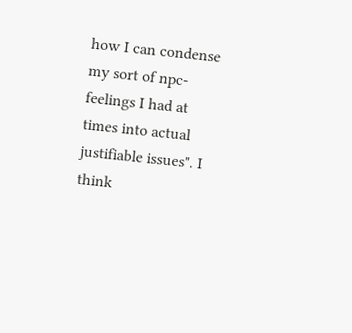how I can condense my sort of npc-feelings I had at times into actual justifiable issues". I think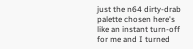just the n64 dirty-drab palette chosen here's like an instant turn-off for me and I turned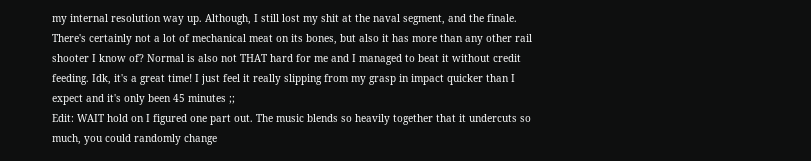my internal resolution way up. Although, I still lost my shit at the naval segment, and the finale. There's certainly not a lot of mechanical meat on its bones, but also it has more than any other rail shooter I know of? Normal is also not THAT hard for me and I managed to beat it without credit feeding. Idk, it's a great time! I just feel it really slipping from my grasp in impact quicker than I expect and it's only been 45 minutes ;;
Edit: WAIT hold on I figured one part out. The music blends so heavily together that it undercuts so much, you could randomly change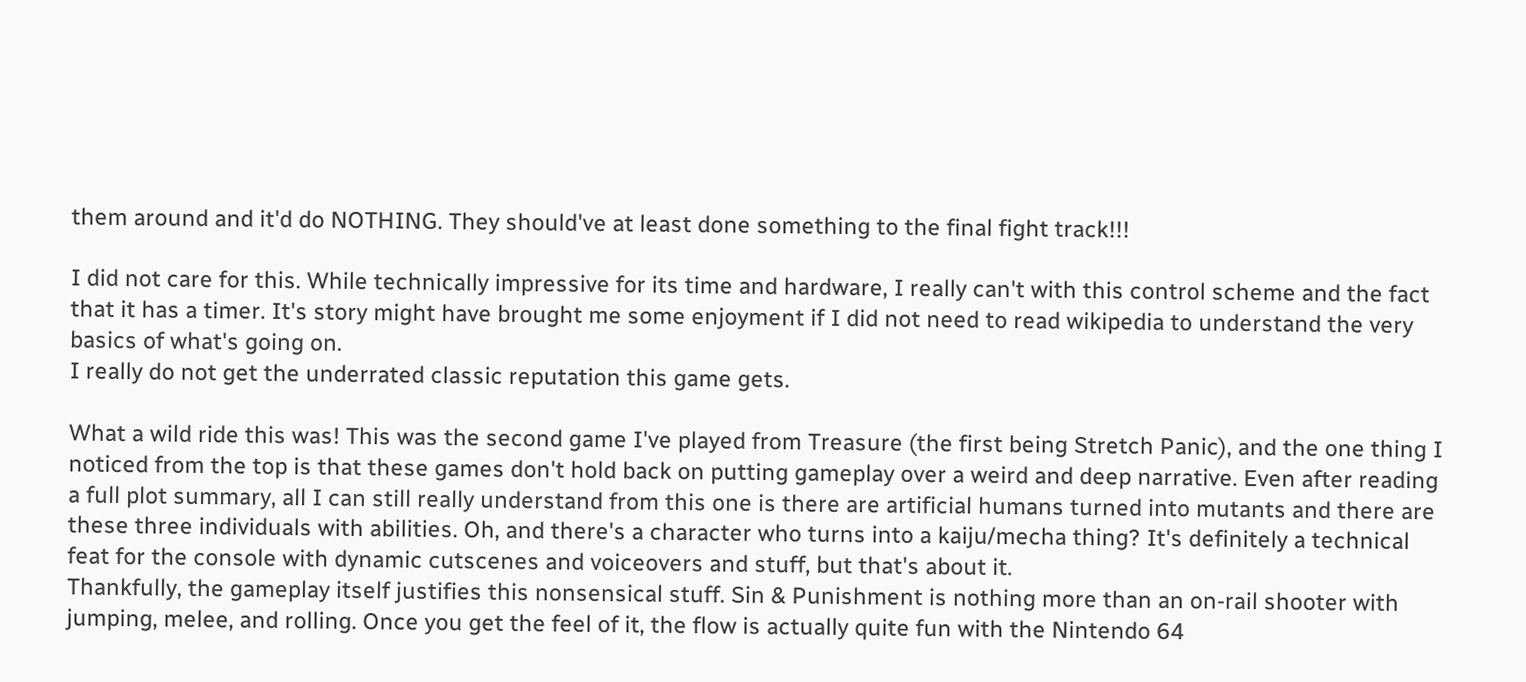them around and it'd do NOTHING. They should've at least done something to the final fight track!!!

I did not care for this. While technically impressive for its time and hardware, I really can't with this control scheme and the fact that it has a timer. It's story might have brought me some enjoyment if I did not need to read wikipedia to understand the very basics of what's going on.
I really do not get the underrated classic reputation this game gets.

What a wild ride this was! This was the second game I've played from Treasure (the first being Stretch Panic), and the one thing I noticed from the top is that these games don't hold back on putting gameplay over a weird and deep narrative. Even after reading a full plot summary, all I can still really understand from this one is there are artificial humans turned into mutants and there are these three individuals with abilities. Oh, and there's a character who turns into a kaiju/mecha thing? It's definitely a technical feat for the console with dynamic cutscenes and voiceovers and stuff, but that's about it.
Thankfully, the gameplay itself justifies this nonsensical stuff. Sin & Punishment is nothing more than an on-rail shooter with jumping, melee, and rolling. Once you get the feel of it, the flow is actually quite fun with the Nintendo 64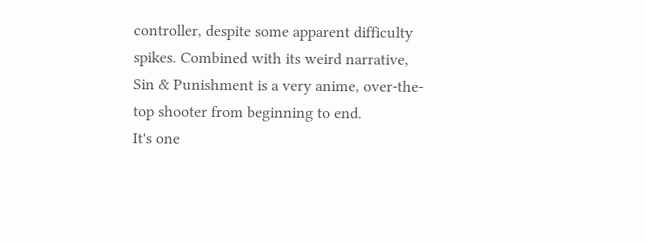controller, despite some apparent difficulty spikes. Combined with its weird narrative, Sin & Punishment is a very anime, over-the-top shooter from beginning to end.
It's one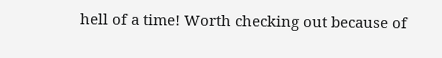hell of a time! Worth checking out because of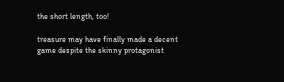the short length, too!

treasure may have finally made a decent game despite the skinny protagonist